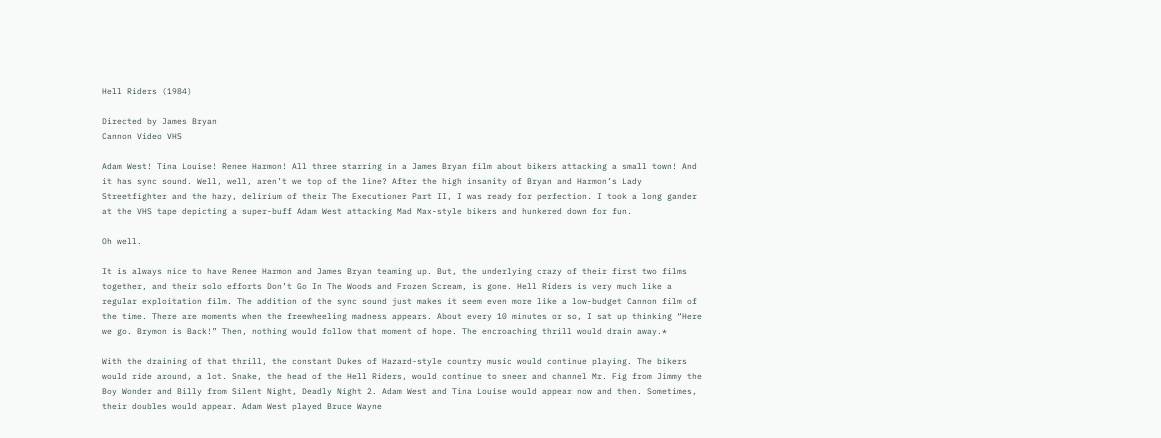Hell Riders (1984)

Directed by James Bryan
Cannon Video VHS

Adam West! Tina Louise! Renee Harmon! All three starring in a James Bryan film about bikers attacking a small town! And it has sync sound. Well, well, aren’t we top of the line? After the high insanity of Bryan and Harmon’s Lady Streetfighter and the hazy, delirium of their The Executioner Part II, I was ready for perfection. I took a long gander at the VHS tape depicting a super-buff Adam West attacking Mad Max-style bikers and hunkered down for fun.

Oh well.

It is always nice to have Renee Harmon and James Bryan teaming up. But, the underlying crazy of their first two films together, and their solo efforts Don’t Go In The Woods and Frozen Scream, is gone. Hell Riders is very much like a regular exploitation film. The addition of the sync sound just makes it seem even more like a low-budget Cannon film of the time. There are moments when the freewheeling madness appears. About every 10 minutes or so, I sat up thinking “Here we go. Brymon is Back!” Then, nothing would follow that moment of hope. The encroaching thrill would drain away.*

With the draining of that thrill, the constant Dukes of Hazard-style country music would continue playing. The bikers would ride around, a lot. Snake, the head of the Hell Riders, would continue to sneer and channel Mr. Fig from Jimmy the Boy Wonder and Billy from Silent Night, Deadly Night 2. Adam West and Tina Louise would appear now and then. Sometimes, their doubles would appear. Adam West played Bruce Wayne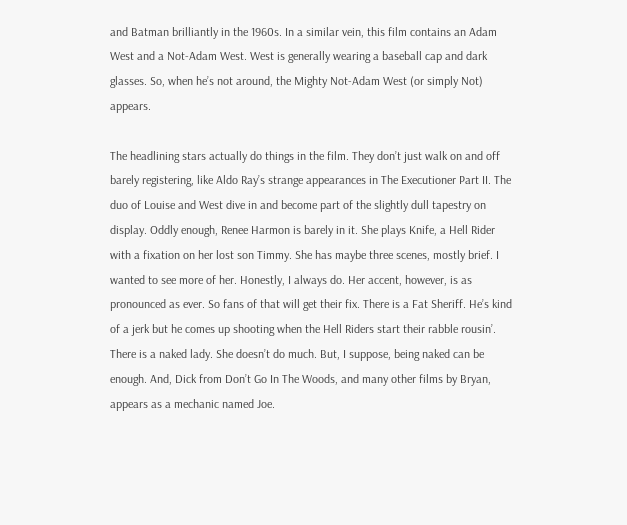and Batman brilliantly in the 1960s. In a similar vein, this film contains an Adam West and a Not-Adam West. West is generally wearing a baseball cap and dark glasses. So, when he’s not around, the Mighty Not-Adam West (or simply Not) appears.

The headlining stars actually do things in the film. They don’t just walk on and off barely registering, like Aldo Ray’s strange appearances in The Executioner Part II. The duo of Louise and West dive in and become part of the slightly dull tapestry on display. Oddly enough, Renee Harmon is barely in it. She plays Knife, a Hell Rider with a fixation on her lost son Timmy. She has maybe three scenes, mostly brief. I wanted to see more of her. Honestly, I always do. Her accent, however, is as pronounced as ever. So fans of that will get their fix. There is a Fat Sheriff. He’s kind of a jerk but he comes up shooting when the Hell Riders start their rabble rousin’. There is a naked lady. She doesn’t do much. But, I suppose, being naked can be enough. And, Dick from Don’t Go In The Woods, and many other films by Bryan, appears as a mechanic named Joe.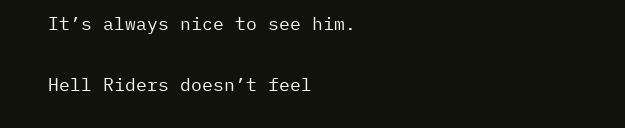It’s always nice to see him.

Hell Riders doesn’t feel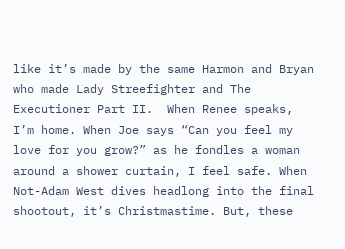like it’s made by the same Harmon and Bryan who made Lady Streefighter and The Executioner Part II.  When Renee speaks, I’m home. When Joe says “Can you feel my love for you grow?” as he fondles a woman around a shower curtain, I feel safe. When Not-Adam West dives headlong into the final shootout, it’s Christmastime. But, these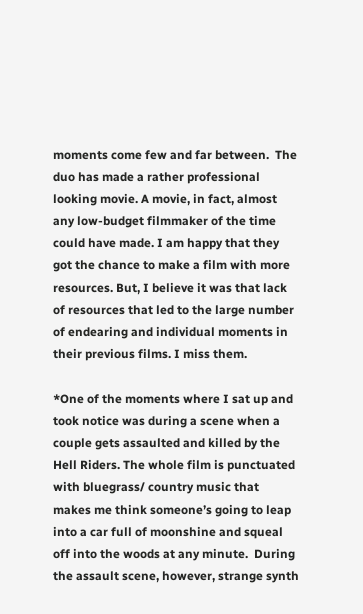moments come few and far between.  The duo has made a rather professional looking movie. A movie, in fact, almost any low-budget filmmaker of the time could have made. I am happy that they got the chance to make a film with more resources. But, I believe it was that lack of resources that led to the large number of endearing and individual moments in their previous films. I miss them.

*One of the moments where I sat up and took notice was during a scene when a couple gets assaulted and killed by the Hell Riders. The whole film is punctuated with bluegrass/ country music that makes me think someone’s going to leap into a car full of moonshine and squeal off into the woods at any minute.  During the assault scene, however, strange synth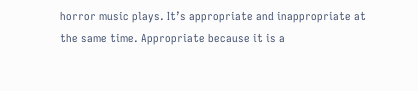horror music plays. It’s appropriate and inappropriate at the same time. Appropriate because it is a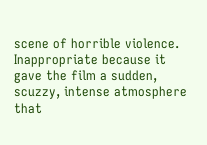scene of horrible violence. Inappropriate because it gave the film a sudden, scuzzy, intense atmosphere that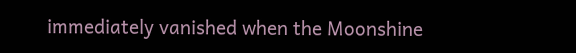immediately vanished when the Moonshine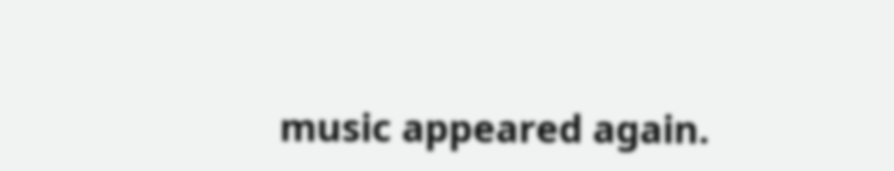music appeared again.